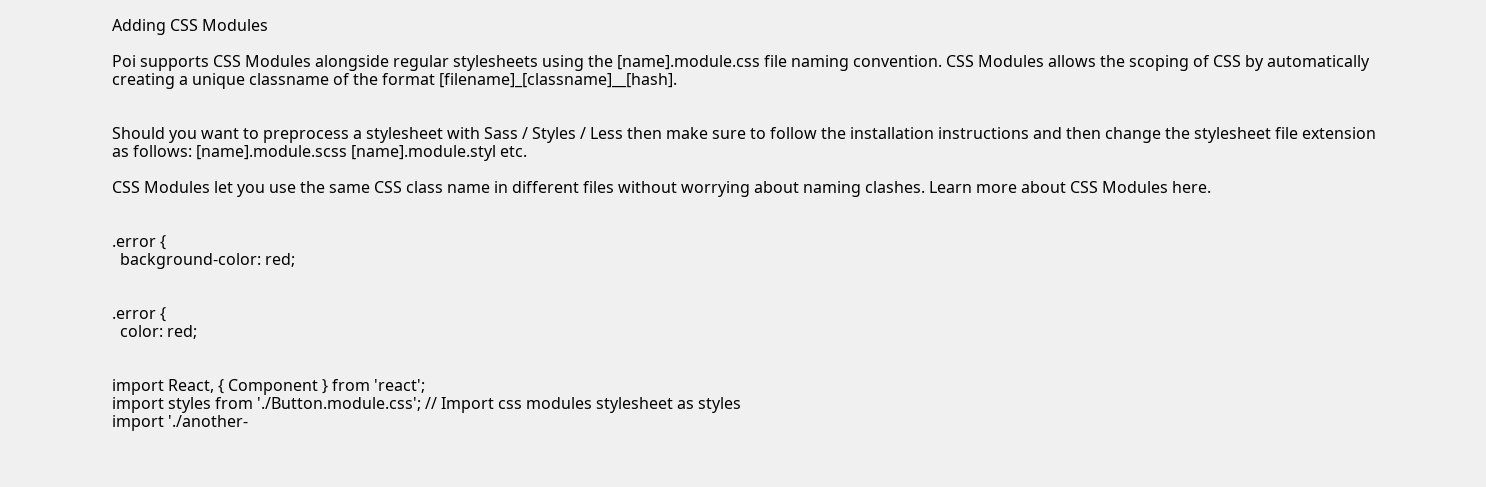Adding CSS Modules

Poi supports CSS Modules alongside regular stylesheets using the [name].module.css file naming convention. CSS Modules allows the scoping of CSS by automatically creating a unique classname of the format [filename]_[classname]__[hash].


Should you want to preprocess a stylesheet with Sass / Styles / Less then make sure to follow the installation instructions and then change the stylesheet file extension as follows: [name].module.scss [name].module.styl etc.

CSS Modules let you use the same CSS class name in different files without worrying about naming clashes. Learn more about CSS Modules here.


.error {
  background-color: red;


.error {
  color: red;


import React, { Component } from 'react';
import styles from './Button.module.css'; // Import css modules stylesheet as styles
import './another-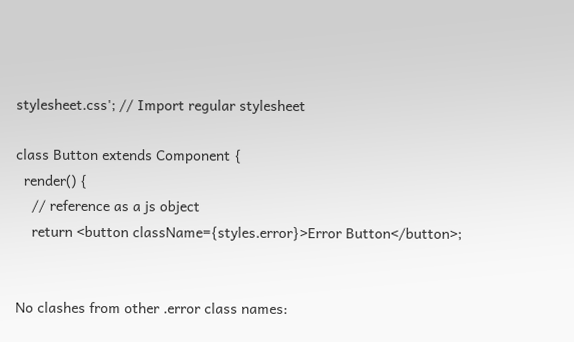stylesheet.css'; // Import regular stylesheet

class Button extends Component {
  render() {
    // reference as a js object
    return <button className={styles.error}>Error Button</button>;


No clashes from other .error class names: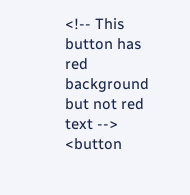<!-- This button has red background but not red text -->
<button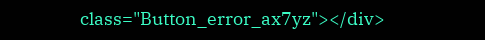class="Button_error_ax7yz"></div>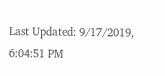Last Updated: 9/17/2019, 6:04:51 PM